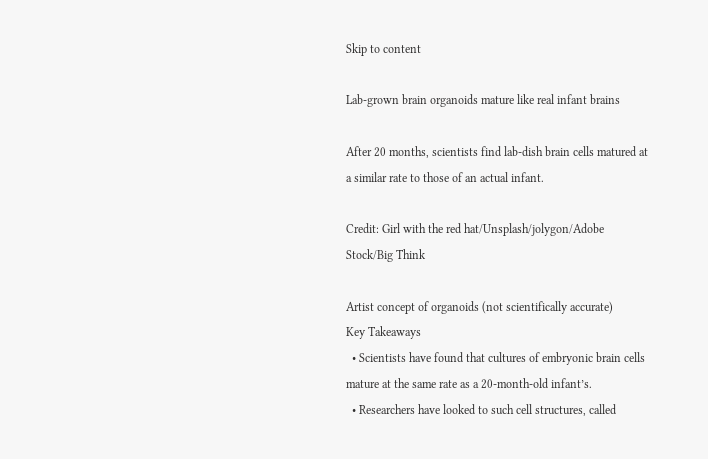Skip to content

Lab-grown brain organoids mature like real infant brains

After 20 months, scientists find lab-dish brain cells matured at a similar rate to those of an actual infant.

Credit: Girl with the red hat/Unsplash/jolygon/Adobe Stock/Big Think

Artist concept of organoids (not scientifically accurate)
Key Takeaways
  • Scientists have found that cultures of embryonic brain cells mature at the same rate as a 20-month-old infant’s.
  • Researchers have looked to such cell structures, called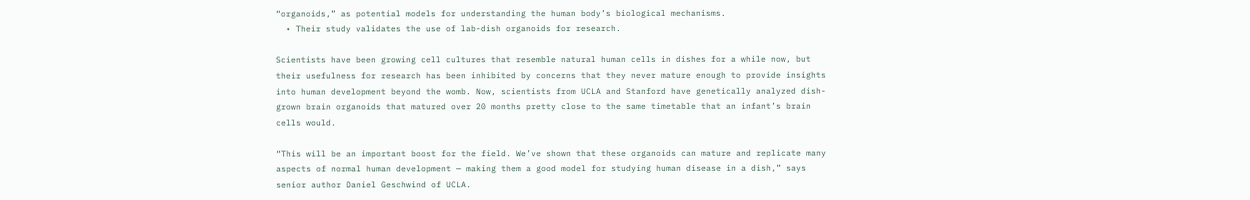“organoids,” as potential models for understanding the human body’s biological mechanisms.
  • Their study validates the use of lab-dish organoids for research.

Scientists have been growing cell cultures that resemble natural human cells in dishes for a while now, but their usefulness for research has been inhibited by concerns that they never mature enough to provide insights into human development beyond the womb. Now, scientists from UCLA and Stanford have genetically analyzed dish-grown brain organoids that matured over 20 months pretty close to the same timetable that an infant’s brain cells would.

“This will be an important boost for the field. We’ve shown that these organoids can mature and replicate many aspects of normal human development — making them a good model for studying human disease in a dish,” says senior author Daniel Geschwind of UCLA.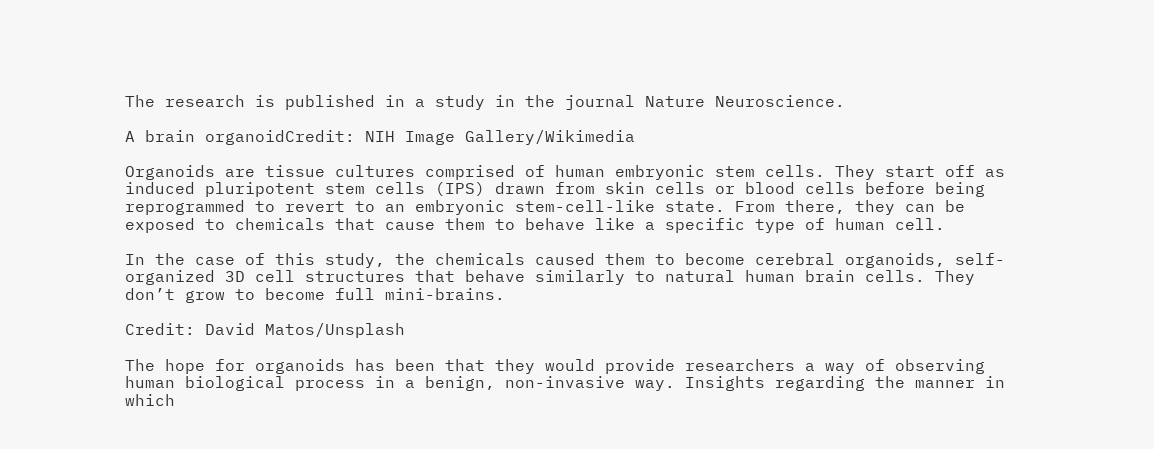The research is published in a study in the journal Nature Neuroscience.

A brain organoidCredit: NIH Image Gallery/Wikimedia

Organoids are tissue cultures comprised of human embryonic stem cells. They start off as induced pluripotent stem cells (IPS) drawn from skin cells or blood cells before being reprogrammed to revert to an embryonic stem-cell-like state. From there, they can be exposed to chemicals that cause them to behave like a specific type of human cell.

In the case of this study, the chemicals caused them to become cerebral organoids, self-organized 3D cell structures that behave similarly to natural human brain cells. They don’t grow to become full mini-brains.

Credit: David Matos/Unsplash

The hope for organoids has been that they would provide researchers a way of observing human biological process in a benign, non-invasive way. Insights regarding the manner in which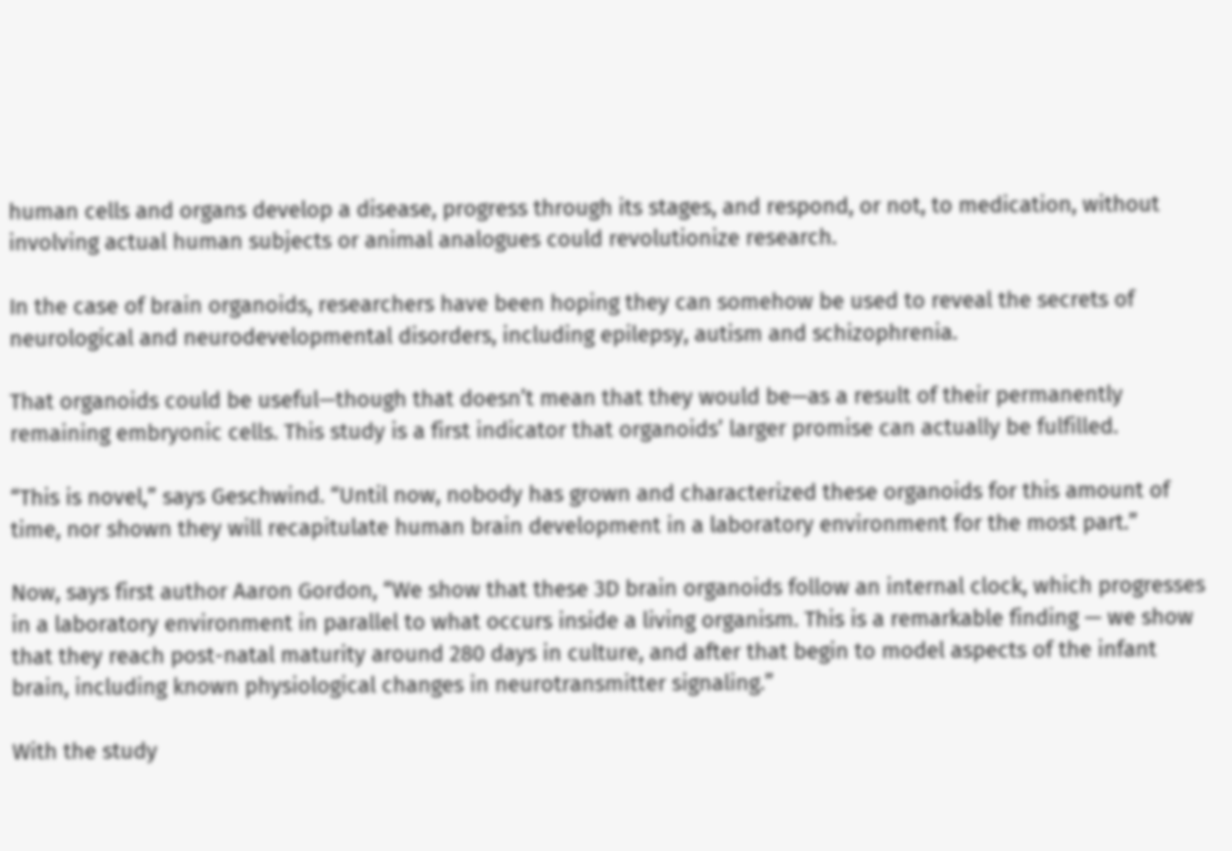human cells and organs develop a disease, progress through its stages, and respond, or not, to medication, without involving actual human subjects or animal analogues could revolutionize research.

In the case of brain organoids, researchers have been hoping they can somehow be used to reveal the secrets of neurological and neurodevelopmental disorders, including epilepsy, autism and schizophrenia.

That organoids could be useful—though that doesn’t mean that they would be—as a result of their permanently remaining embryonic cells. This study is a first indicator that organoids’ larger promise can actually be fulfilled.

“This is novel,” says Geschwind. “Until now, nobody has grown and characterized these organoids for this amount of time, nor shown they will recapitulate human brain development in a laboratory environment for the most part.”

Now, says first author Aaron Gordon, “We show that these 3D brain organoids follow an internal clock, which progresses in a laboratory environment in parallel to what occurs inside a living organism. This is a remarkable finding — we show that they reach post-natal maturity around 280 days in culture, and after that begin to model aspects of the infant brain, including known physiological changes in neurotransmitter signaling.”

With the study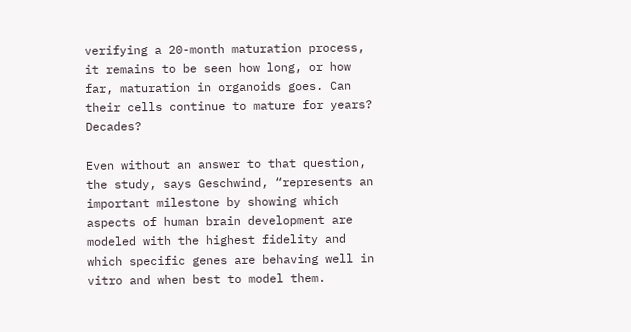verifying a 20-month maturation process, it remains to be seen how long, or how far, maturation in organoids goes. Can their cells continue to mature for years? Decades?

Even without an answer to that question, the study, says Geschwind, “represents an important milestone by showing which aspects of human brain development are modeled with the highest fidelity and which specific genes are behaving well in vitro and when best to model them.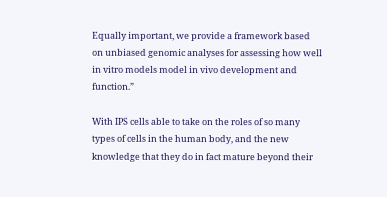Equally important, we provide a framework based on unbiased genomic analyses for assessing how well in vitro models model in vivo development and function.”

With IPS cells able to take on the roles of so many types of cells in the human body, and the new knowledge that they do in fact mature beyond their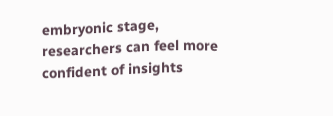embryonic stage, researchers can feel more confident of insights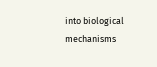into biological mechanisms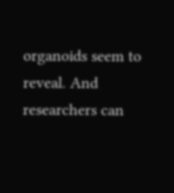organoids seem to reveal. And researchers can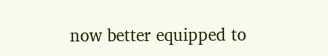now better equipped to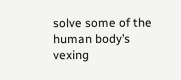solve some of the human body’s vexing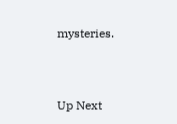mysteries.


Up Next